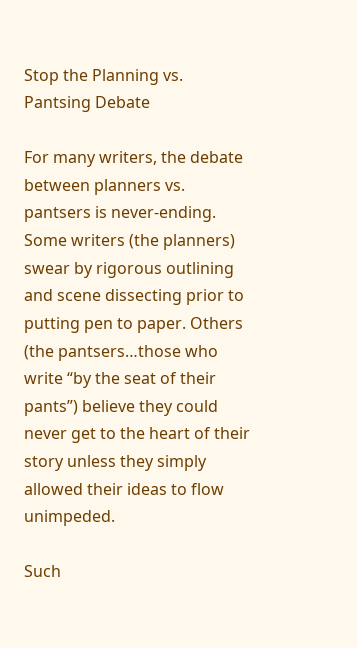Stop the Planning vs. Pantsing Debate

For many writers, the debate between planners vs. pantsers is never-ending. Some writers (the planners) swear by rigorous outlining and scene dissecting prior to putting pen to paper. Others (the pantsers…those who write “by the seat of their pants”) believe they could never get to the heart of their story unless they simply allowed their ideas to flow unimpeded.

Such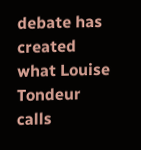debate has created what Louise Tondeur calls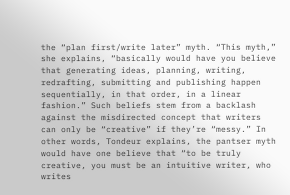the “plan first/write later” myth. “This myth,” she explains, “basically would have you believe that generating ideas, planning, writing, redrafting, submitting and publishing happen sequentially, in that order, in a linear fashion.” Such beliefs stem from a backlash against the misdirected concept that writers can only be “creative” if they’re “messy.” In other words, Tondeur explains, the pantser myth would have one believe that “to be truly creative, you must be an intuitive writer, who writes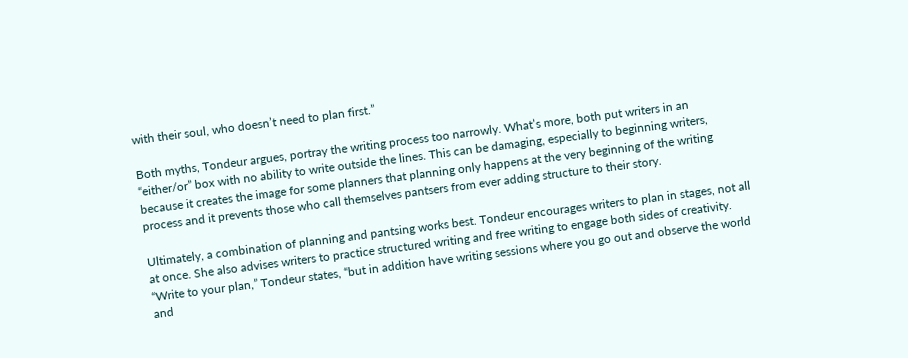with their soul, who doesn’t need to plan first.”

Both myths, Tondeur argues, portray the writing process too narrowly. What’s more, both put writers in an “either/or” box with no ability to write outside the lines. This can be damaging, especially to beginning writers, because it creates the image for some planners that planning only happens at the very beginning of the writing process and it prevents those who call themselves pantsers from ever adding structure to their story.

Ultimately, a combination of planning and pantsing works best. Tondeur encourages writers to plan in stages, not all at once. She also advises writers to practice structured writing and free writing to engage both sides of creativity. “Write to your plan,” Tondeur states, “but in addition have writing sessions where you go out and observe the world and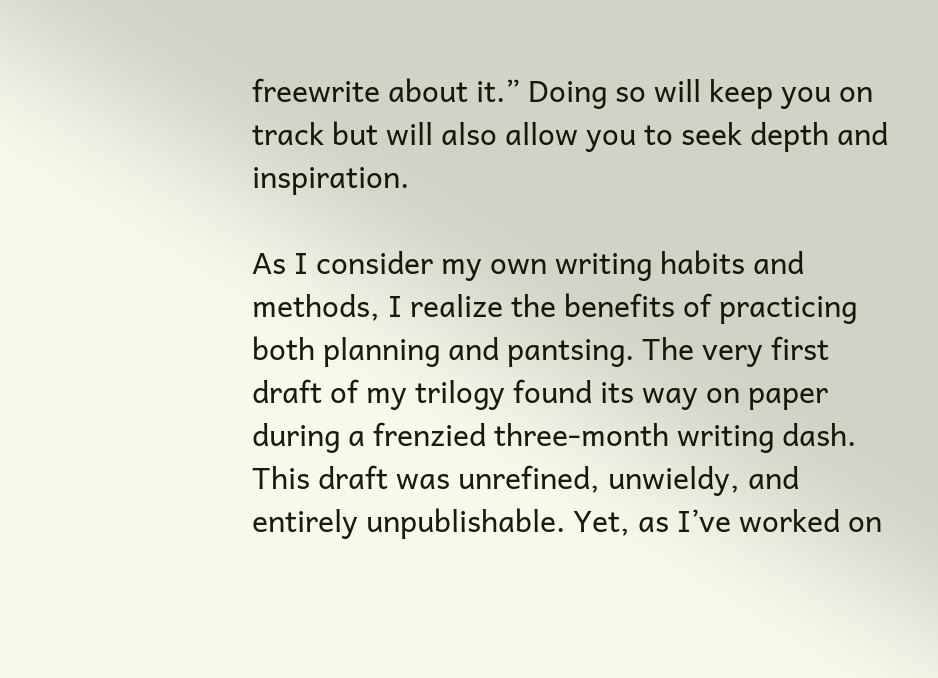freewrite about it.” Doing so will keep you on track but will also allow you to seek depth and inspiration.

As I consider my own writing habits and methods, I realize the benefits of practicing both planning and pantsing. The very first draft of my trilogy found its way on paper during a frenzied three-month writing dash. This draft was unrefined, unwieldy, and entirely unpublishable. Yet, as I’ve worked on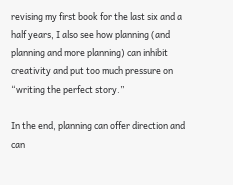revising my first book for the last six and a half years, I also see how planning (and planning and more planning) can inhibit creativity and put too much pressure on “writing the perfect story.”

In the end, planning can offer direction and can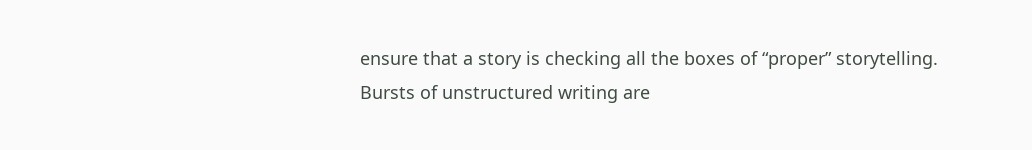ensure that a story is checking all the boxes of “proper” storytelling. Bursts of unstructured writing are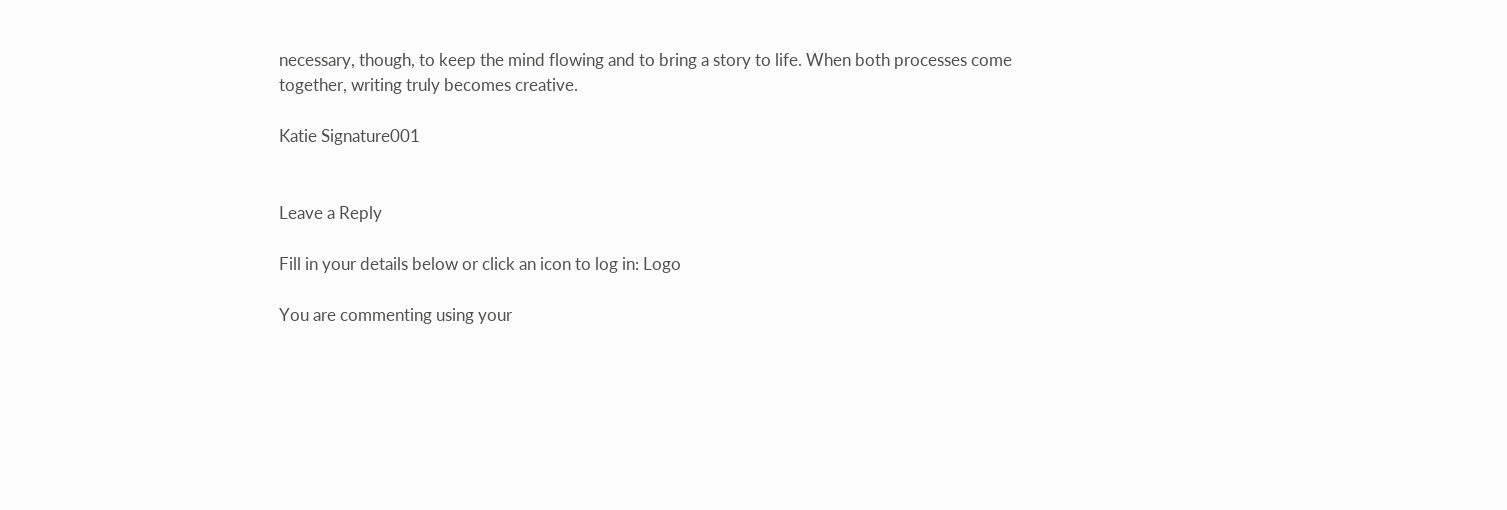necessary, though, to keep the mind flowing and to bring a story to life. When both processes come together, writing truly becomes creative.

Katie Signature001


Leave a Reply

Fill in your details below or click an icon to log in: Logo

You are commenting using your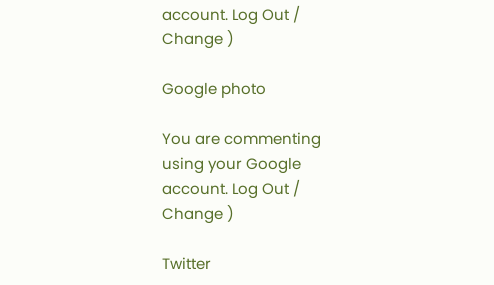account. Log Out /  Change )

Google photo

You are commenting using your Google account. Log Out /  Change )

Twitter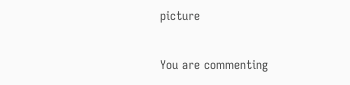picture

You are commenting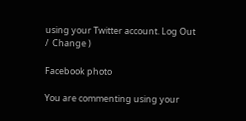using your Twitter account. Log Out /  Change )

Facebook photo

You are commenting using your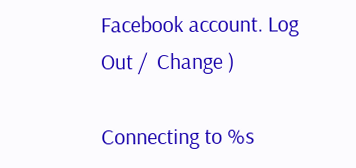Facebook account. Log Out /  Change )

Connecting to %s